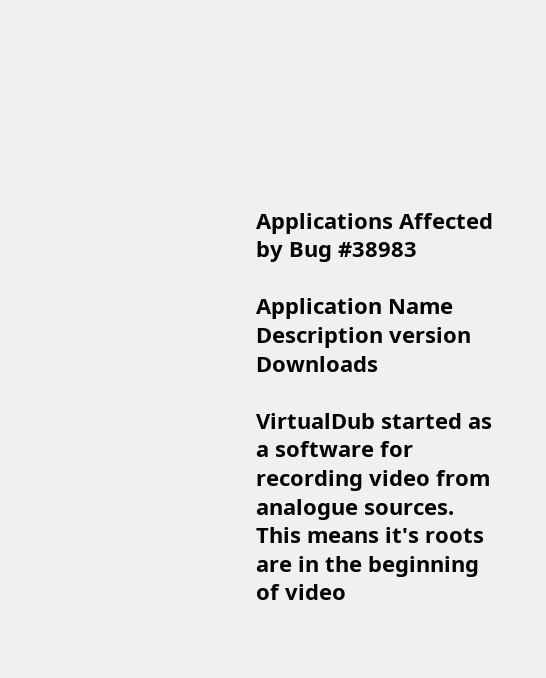Applications Affected by Bug #38983

Application Name Description version Downloads

VirtualDub started as a software for recording video from analogue sources. This means it's roots are in the beginning of video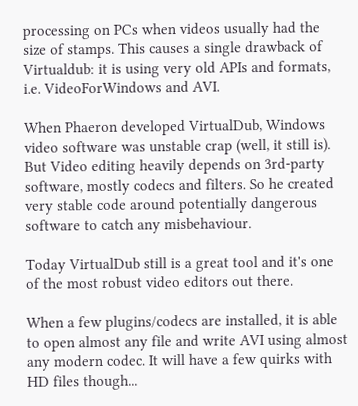processing on PCs when videos usually had the size of stamps. This causes a single drawback of Virtualdub: it is using very old APIs and formats, i.e. VideoForWindows and AVI.

When Phaeron developed VirtualDub, Windows video software was unstable crap (well, it still is). But Video editing heavily depends on 3rd-party software, mostly codecs and filters. So he created very stable code around potentially dangerous software to catch any misbehaviour.

Today VirtualDub still is a great tool and it's one of the most robust video editors out there.

When a few plugins/codecs are installed, it is able to open almost any file and write AVI using almost any modern codec. It will have a few quirks with HD files though...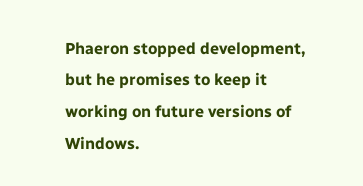Phaeron stopped development, but he promises to keep it working on future versions of Windows.